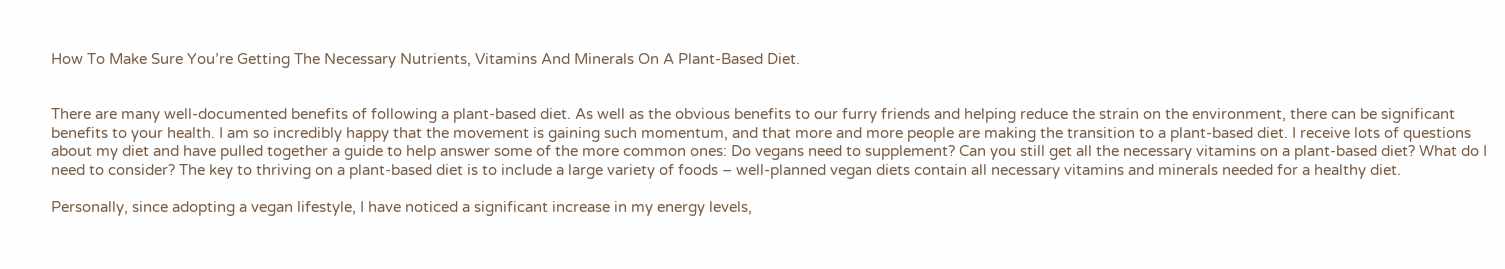How To Make Sure You’re Getting The Necessary Nutrients, Vitamins And Minerals On A Plant-Based Diet.


There are many well-documented benefits of following a plant-based diet. As well as the obvious benefits to our furry friends and helping reduce the strain on the environment, there can be significant benefits to your health. I am so incredibly happy that the movement is gaining such momentum, and that more and more people are making the transition to a plant-based diet. I receive lots of questions about my diet and have pulled together a guide to help answer some of the more common ones: Do vegans need to supplement? Can you still get all the necessary vitamins on a plant-based diet? What do I need to consider? The key to thriving on a plant-based diet is to include a large variety of foods – well-planned vegan diets contain all necessary vitamins and minerals needed for a healthy diet.

Personally, since adopting a vegan lifestyle, I have noticed a significant increase in my energy levels,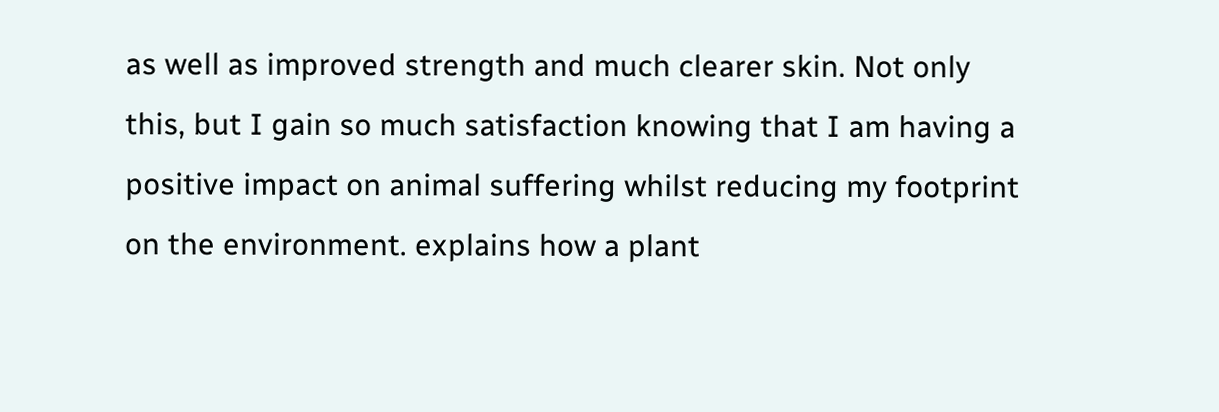as well as improved strength and much clearer skin. Not only this, but I gain so much satisfaction knowing that I am having a positive impact on animal suffering whilst reducing my footprint on the environment. explains how a plant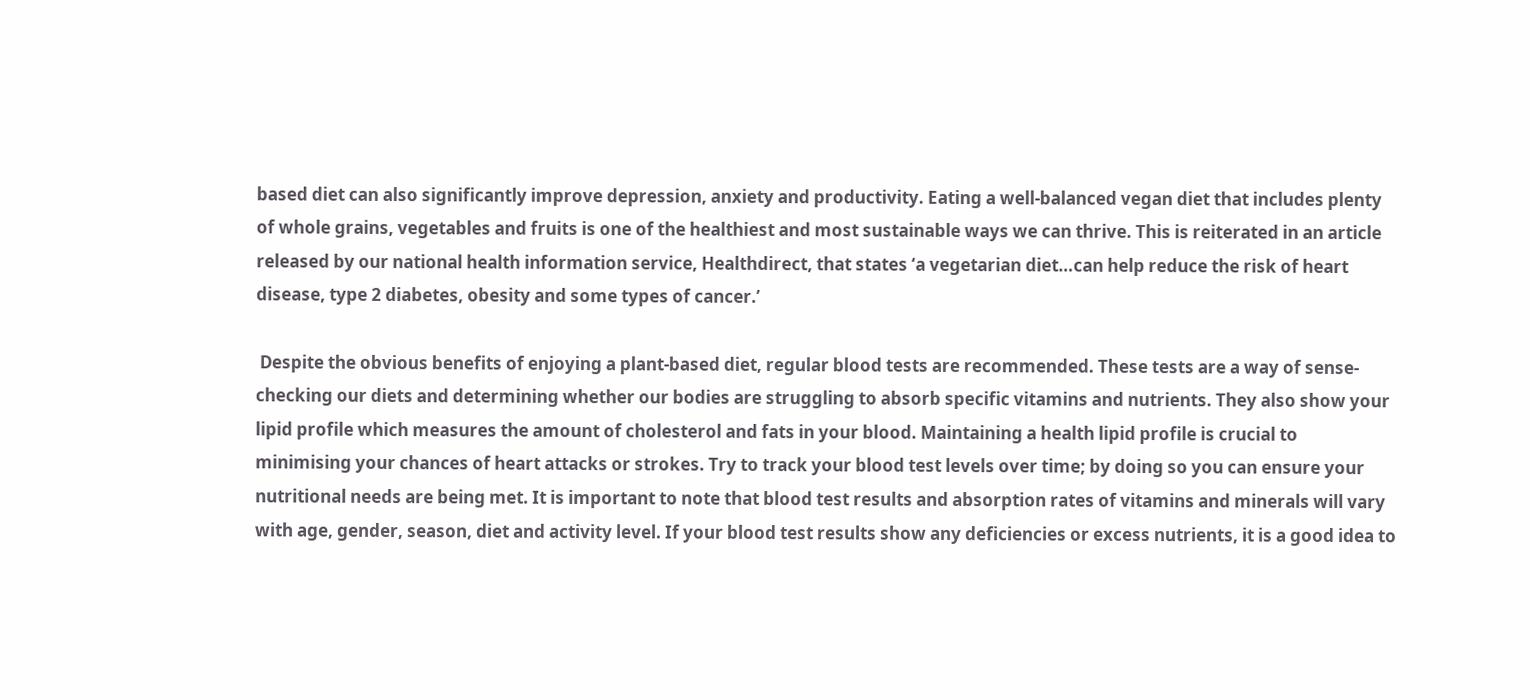based diet can also significantly improve depression, anxiety and productivity. Eating a well-balanced vegan diet that includes plenty of whole grains, vegetables and fruits is one of the healthiest and most sustainable ways we can thrive. This is reiterated in an article released by our national health information service, Healthdirect, that states ‘a vegetarian diet…can help reduce the risk of heart disease, type 2 diabetes, obesity and some types of cancer.’

 Despite the obvious benefits of enjoying a plant-based diet, regular blood tests are recommended. These tests are a way of sense-checking our diets and determining whether our bodies are struggling to absorb specific vitamins and nutrients. They also show your lipid profile which measures the amount of cholesterol and fats in your blood. Maintaining a health lipid profile is crucial to minimising your chances of heart attacks or strokes. Try to track your blood test levels over time; by doing so you can ensure your nutritional needs are being met. It is important to note that blood test results and absorption rates of vitamins and minerals will vary with age, gender, season, diet and activity level. If your blood test results show any deficiencies or excess nutrients, it is a good idea to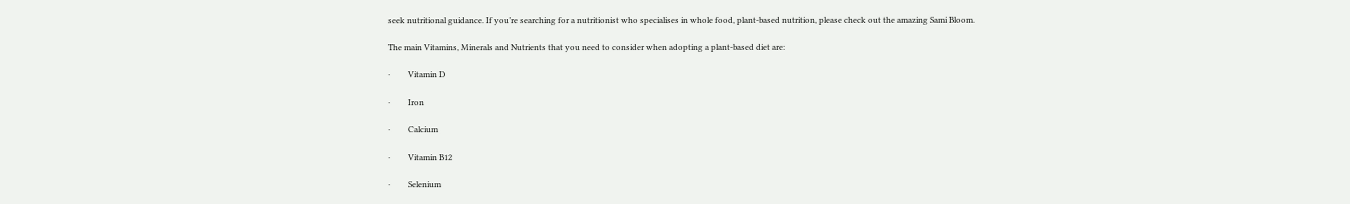seek nutritional guidance. If you’re searching for a nutritionist who specialises in whole food, plant-based nutrition, please check out the amazing Sami Bloom.

The main Vitamins, Minerals and Nutrients that you need to consider when adopting a plant-based diet are:

·         Vitamin D

·         Iron

·         Calcium

·         Vitamin B12

·         Selenium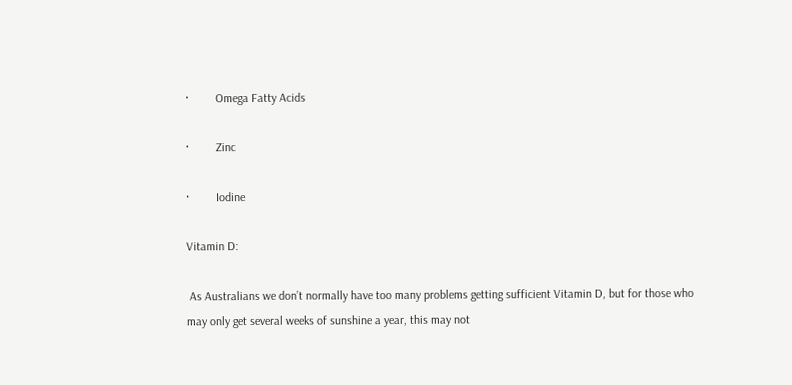·         Omega Fatty Acids

·         Zinc

·         Iodine

Vitamin D:

 As Australians we don’t normally have too many problems getting sufficient Vitamin D, but for those who may only get several weeks of sunshine a year, this may not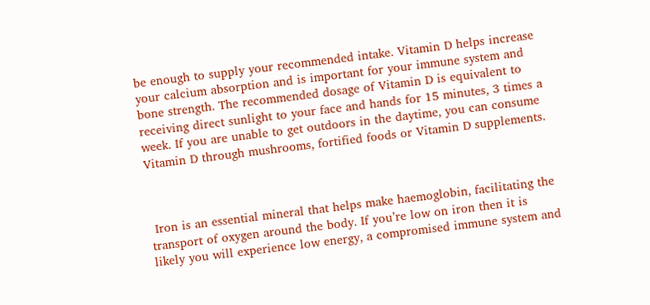be enough to supply your recommended intake. Vitamin D helps increase your calcium absorption and is important for your immune system and bone strength. The recommended dosage of Vitamin D is equivalent to receiving direct sunlight to your face and hands for 15 minutes, 3 times a week. If you are unable to get outdoors in the daytime, you can consume Vitamin D through mushrooms, fortified foods or Vitamin D supplements.



 Iron is an essential mineral that helps make haemoglobin, facilitating the transport of oxygen around the body. If you’re low on iron then it is likely you will experience low energy, a compromised immune system and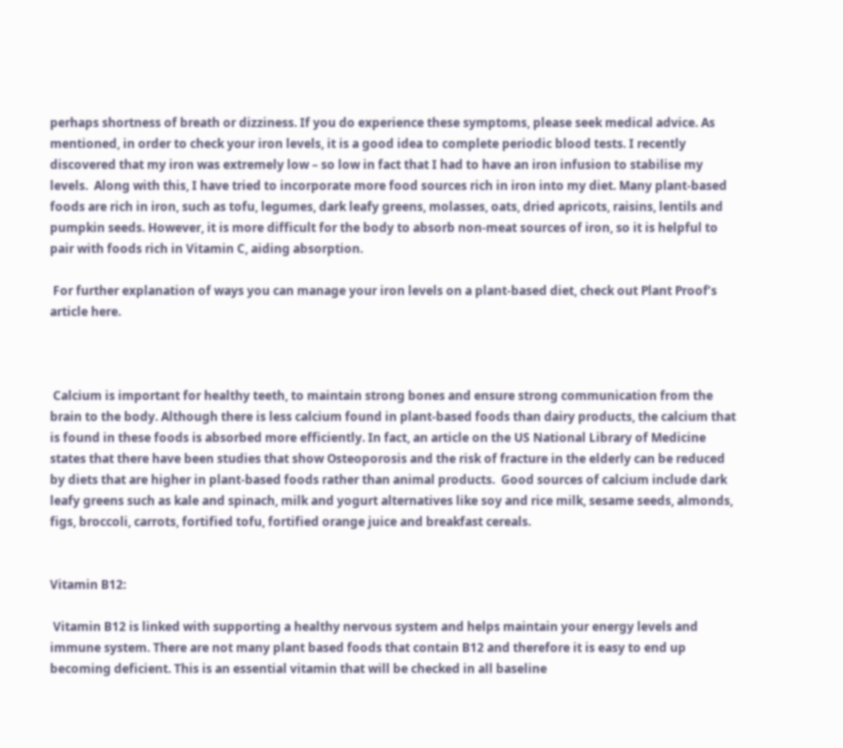perhaps shortness of breath or dizziness. If you do experience these symptoms, please seek medical advice. As mentioned, in order to check your iron levels, it is a good idea to complete periodic blood tests. I recently discovered that my iron was extremely low – so low in fact that I had to have an iron infusion to stabilise my levels.  Along with this, I have tried to incorporate more food sources rich in iron into my diet. Many plant-based foods are rich in iron, such as tofu, legumes, dark leafy greens, molasses, oats, dried apricots, raisins, lentils and pumpkin seeds. However, it is more difficult for the body to absorb non-meat sources of iron, so it is helpful to pair with foods rich in Vitamin C, aiding absorption.

 For further explanation of ways you can manage your iron levels on a plant-based diet, check out Plant Proof’s article here.



 Calcium is important for healthy teeth, to maintain strong bones and ensure strong communication from the brain to the body. Although there is less calcium found in plant-based foods than dairy products, the calcium that is found in these foods is absorbed more efficiently. In fact, an article on the US National Library of Medicine states that there have been studies that show Osteoporosis and the risk of fracture in the elderly can be reduced by diets that are higher in plant-based foods rather than animal products.  Good sources of calcium include dark leafy greens such as kale and spinach, milk and yogurt alternatives like soy and rice milk, sesame seeds, almonds, figs, broccoli, carrots, fortified tofu, fortified orange juice and breakfast cereals.


Vitamin B12:

 Vitamin B12 is linked with supporting a healthy nervous system and helps maintain your energy levels and immune system. There are not many plant based foods that contain B12 and therefore it is easy to end up becoming deficient. This is an essential vitamin that will be checked in all baseline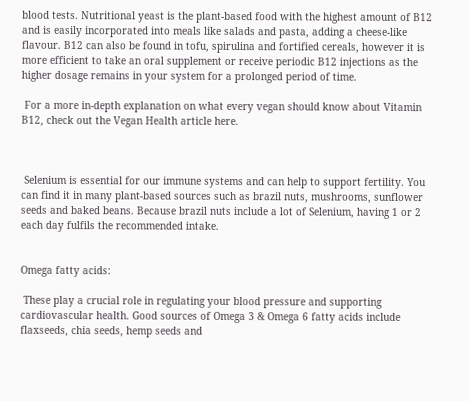blood tests. Nutritional yeast is the plant-based food with the highest amount of B12 and is easily incorporated into meals like salads and pasta, adding a cheese-like flavour. B12 can also be found in tofu, spirulina and fortified cereals, however it is more efficient to take an oral supplement or receive periodic B12 injections as the higher dosage remains in your system for a prolonged period of time.

 For a more in-depth explanation on what every vegan should know about Vitamin B12, check out the Vegan Health article here.



 Selenium is essential for our immune systems and can help to support fertility. You can find it in many plant-based sources such as brazil nuts, mushrooms, sunflower seeds and baked beans. Because brazil nuts include a lot of Selenium, having 1 or 2 each day fulfils the recommended intake.


Omega fatty acids:

 These play a crucial role in regulating your blood pressure and supporting cardiovascular health. Good sources of Omega 3 & Omega 6 fatty acids include flaxseeds, chia seeds, hemp seeds and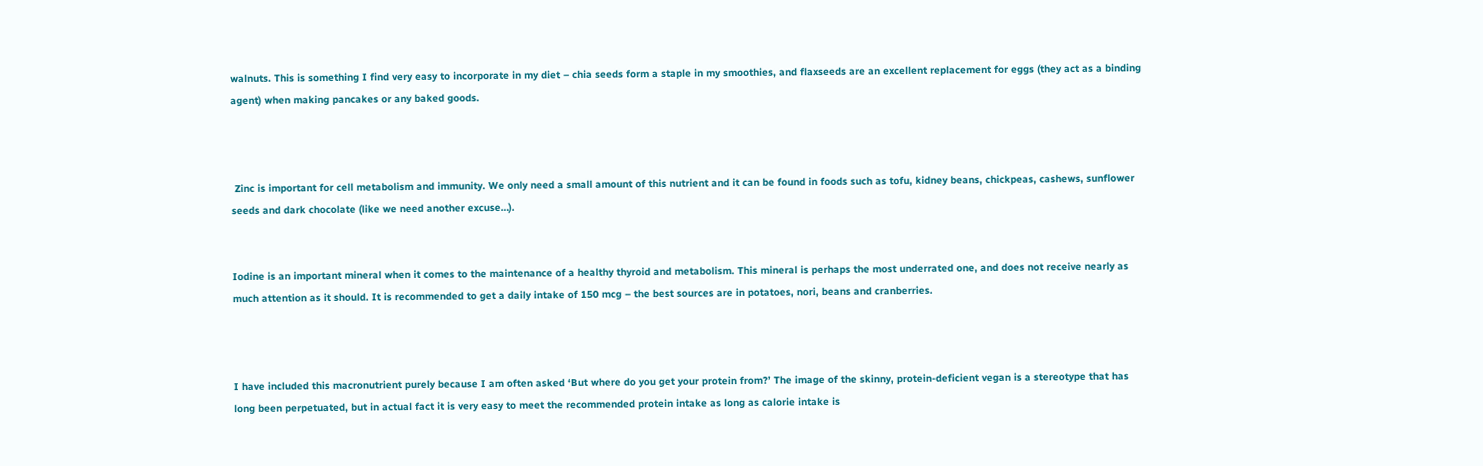walnuts. This is something I find very easy to incorporate in my diet – chia seeds form a staple in my smoothies, and flaxseeds are an excellent replacement for eggs (they act as a binding agent) when making pancakes or any baked goods.



 Zinc is important for cell metabolism and immunity. We only need a small amount of this nutrient and it can be found in foods such as tofu, kidney beans, chickpeas, cashews, sunflower seeds and dark chocolate (like we need another excuse…).


Iodine is an important mineral when it comes to the maintenance of a healthy thyroid and metabolism. This mineral is perhaps the most underrated one, and does not receive nearly as much attention as it should. It is recommended to get a daily intake of 150 mcg – the best sources are in potatoes, nori, beans and cranberries.



I have included this macronutrient purely because I am often asked ‘But where do you get your protein from?’ The image of the skinny, protein-deficient vegan is a stereotype that has long been perpetuated, but in actual fact it is very easy to meet the recommended protein intake as long as calorie intake is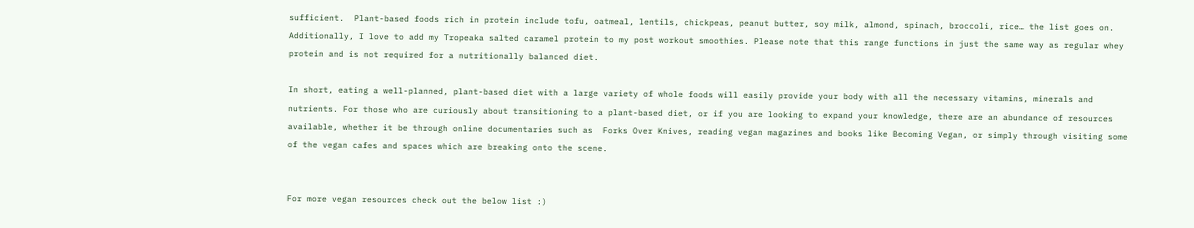sufficient.  Plant-based foods rich in protein include tofu, oatmeal, lentils, chickpeas, peanut butter, soy milk, almond, spinach, broccoli, rice… the list goes on. Additionally, I love to add my Tropeaka salted caramel protein to my post workout smoothies. Please note that this range functions in just the same way as regular whey protein and is not required for a nutritionally balanced diet.

In short, eating a well-planned, plant-based diet with a large variety of whole foods will easily provide your body with all the necessary vitamins, minerals and nutrients. For those who are curiously about transitioning to a plant-based diet, or if you are looking to expand your knowledge, there are an abundance of resources available, whether it be through online documentaries such as  Forks Over Knives, reading vegan magazines and books like Becoming Vegan, or simply through visiting some of the vegan cafes and spaces which are breaking onto the scene.


For more vegan resources check out the below list :)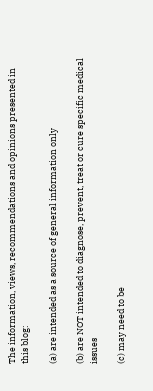The information, views, recommendations and opinions presented in this blog:

(a) are intended as a source of general information only

(b) are NOT intended to diagnose, prevent, treat or cure specific medical issues

(c) may need to be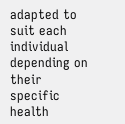adapted to suit each individual depending on their specific health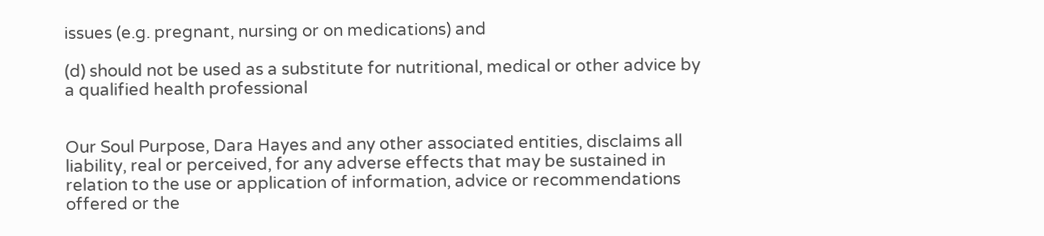issues (e.g. pregnant, nursing or on medications) and

(d) should not be used as a substitute for nutritional, medical or other advice by a qualified health professional


Our Soul Purpose, Dara Hayes and any other associated entities, disclaims all liability, real or perceived, for any adverse effects that may be sustained in relation to the use or application of information, advice or recommendations offered or the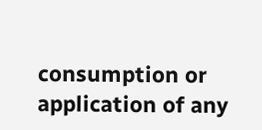consumption or application of any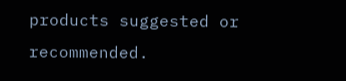products suggested or recommended.